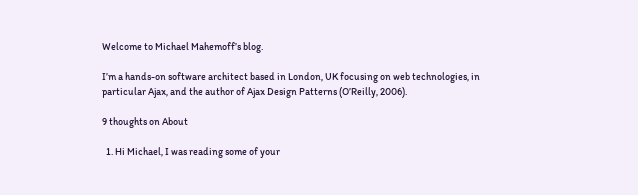Welcome to Michael Mahemoff’s blog.

I’m a hands-on software architect based in London, UK focusing on web technologies, in particular Ajax, and the author of Ajax Design Patterns (O’Reilly, 2006).

9 thoughts on About

  1. Hi Michael, I was reading some of your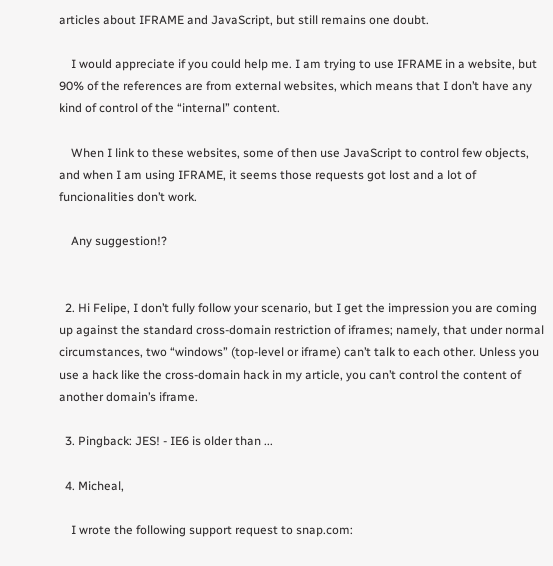articles about IFRAME and JavaScript, but still remains one doubt.

    I would appreciate if you could help me. I am trying to use IFRAME in a website, but 90% of the references are from external websites, which means that I don’t have any kind of control of the “internal” content.

    When I link to these websites, some of then use JavaScript to control few objects, and when I am using IFRAME, it seems those requests got lost and a lot of funcionalities don’t work.

    Any suggestion!?


  2. Hi Felipe, I don’t fully follow your scenario, but I get the impression you are coming up against the standard cross-domain restriction of iframes; namely, that under normal circumstances, two “windows” (top-level or iframe) can’t talk to each other. Unless you use a hack like the cross-domain hack in my article, you can’t control the content of another domain’s iframe.

  3. Pingback: JES! - IE6 is older than ...

  4. Micheal,

    I wrote the following support request to snap.com: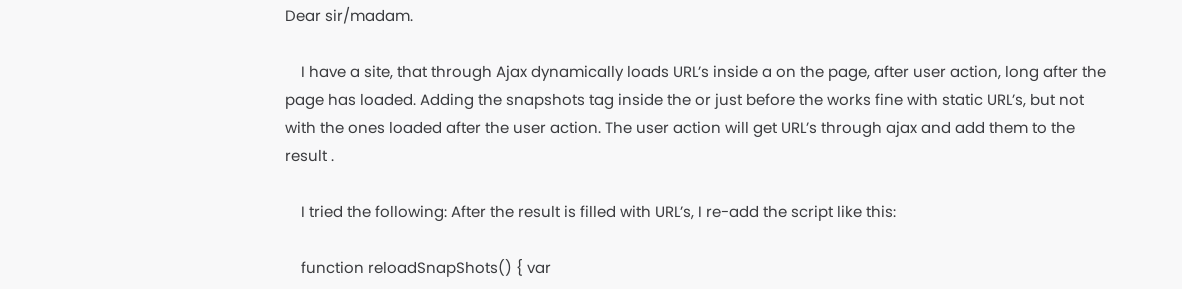Dear sir/madam.

    I have a site, that through Ajax dynamically loads URL’s inside a on the page, after user action, long after the page has loaded. Adding the snapshots tag inside the or just before the works fine with static URL’s, but not with the ones loaded after the user action. The user action will get URL’s through ajax and add them to the result .

    I tried the following: After the result is filled with URL’s, I re-add the script like this:

    function reloadSnapShots() { var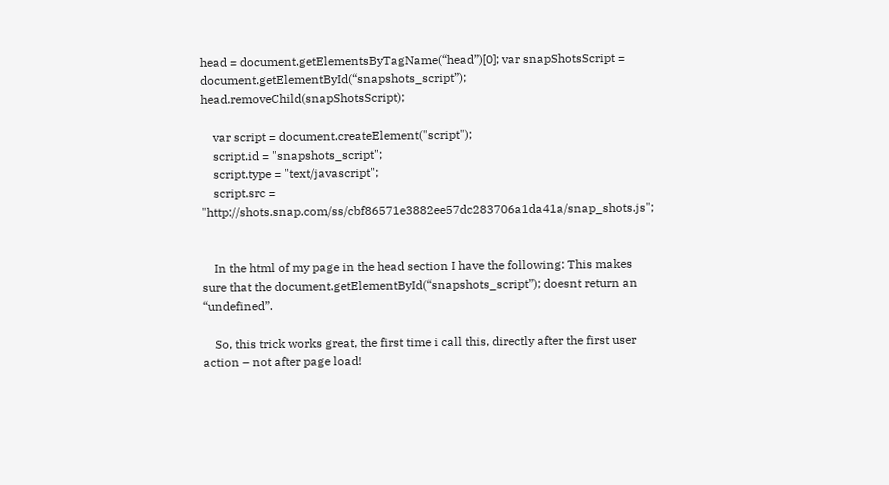head = document.getElementsByTagName(“head”)[0]; var snapShotsScript = document.getElementById(“snapshots_script”); head.removeChild(snapShotsScript);

    var script = document.createElement("script");
    script.id = "snapshots_script";
    script.type = "text/javascript";
    script.src = "http://shots.snap.com/ss/cbf86571e3882ee57dc283706a1da41a/snap_shots.js";


    In the html of my page in the head section I have the following: This makes sure that the document.getElementById(“snapshots_script”); doesnt return an “undefined”.

    So, this trick works great, the first time i call this, directly after the first user action – not after page load!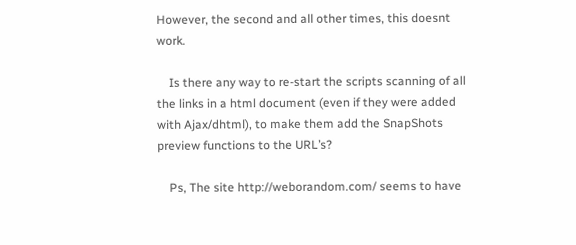However, the second and all other times, this doesnt work.

    Is there any way to re-start the scripts scanning of all the links in a html document (even if they were added with Ajax/dhtml), to make them add the SnapShots preview functions to the URL’s?

    Ps, The site http://weborandom.com/ seems to have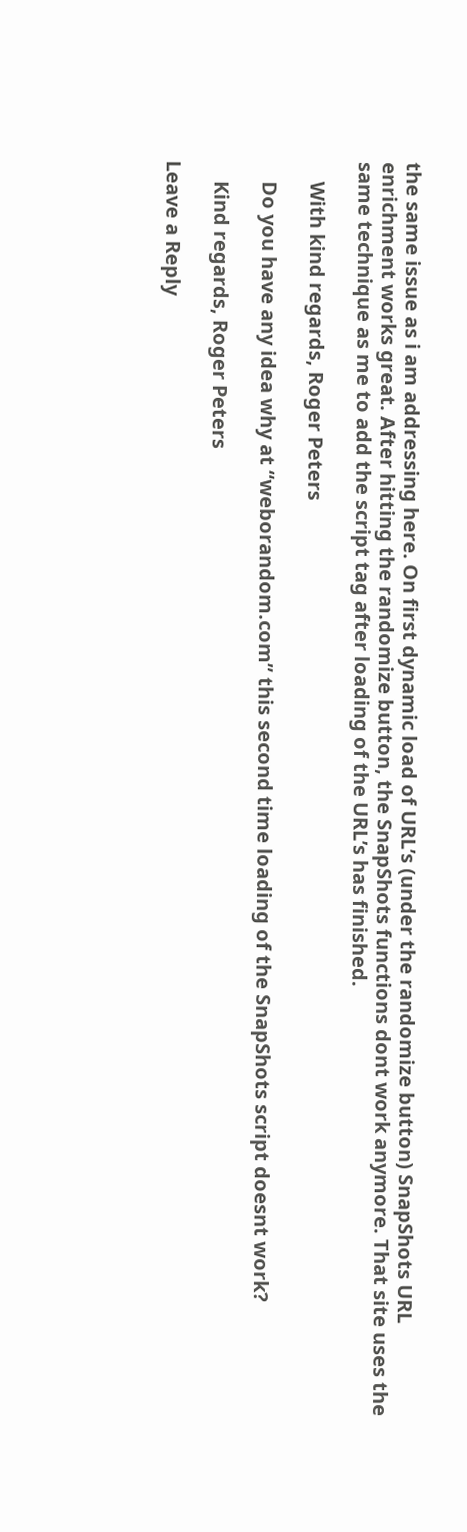the same issue as i am addressing here. On first dynamic load of URL’s (under the randomize button) SnapShots URL enrichment works great. After hitting the randomize button, the SnapShots functions dont work anymore. That site uses the same technique as me to add the script tag after loading of the URL’s has finished.

    With kind regards, Roger Peters

    Do you have any idea why at “weborandom.com” this second time loading of the SnapShots script doesnt work?

    Kind regards, Roger Peters

Leave a Reply